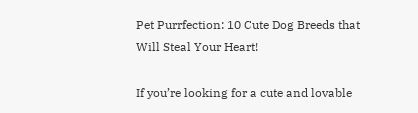Pet Purrfection: 10 Cute Dog Breeds that Will Steal Your Heart!

If you’re looking for a cute and lovable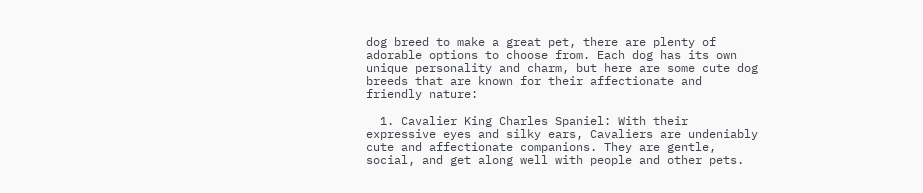dog breed to make a great pet, there are plenty of adorable options to choose from. Each dog has its own unique personality and charm, but here are some cute dog breeds that are known for their affectionate and friendly nature:

  1. Cavalier King Charles Spaniel: With their expressive eyes and silky ears, Cavaliers are undeniably cute and affectionate companions. They are gentle, social, and get along well with people and other pets.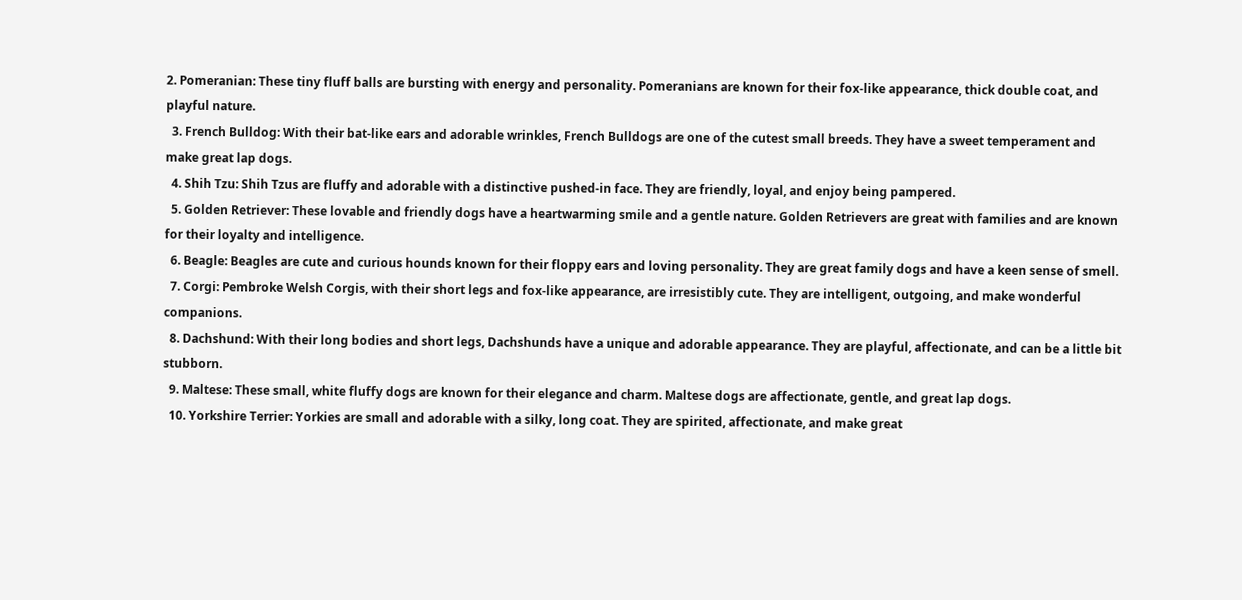2. Pomeranian: These tiny fluff balls are bursting with energy and personality. Pomeranians are known for their fox-like appearance, thick double coat, and playful nature.
  3. French Bulldog: With their bat-like ears and adorable wrinkles, French Bulldogs are one of the cutest small breeds. They have a sweet temperament and make great lap dogs.
  4. Shih Tzu: Shih Tzus are fluffy and adorable with a distinctive pushed-in face. They are friendly, loyal, and enjoy being pampered.
  5. Golden Retriever: These lovable and friendly dogs have a heartwarming smile and a gentle nature. Golden Retrievers are great with families and are known for their loyalty and intelligence.
  6. Beagle: Beagles are cute and curious hounds known for their floppy ears and loving personality. They are great family dogs and have a keen sense of smell.
  7. Corgi: Pembroke Welsh Corgis, with their short legs and fox-like appearance, are irresistibly cute. They are intelligent, outgoing, and make wonderful companions.
  8. Dachshund: With their long bodies and short legs, Dachshunds have a unique and adorable appearance. They are playful, affectionate, and can be a little bit stubborn.
  9. Maltese: These small, white fluffy dogs are known for their elegance and charm. Maltese dogs are affectionate, gentle, and great lap dogs.
  10. Yorkshire Terrier: Yorkies are small and adorable with a silky, long coat. They are spirited, affectionate, and make great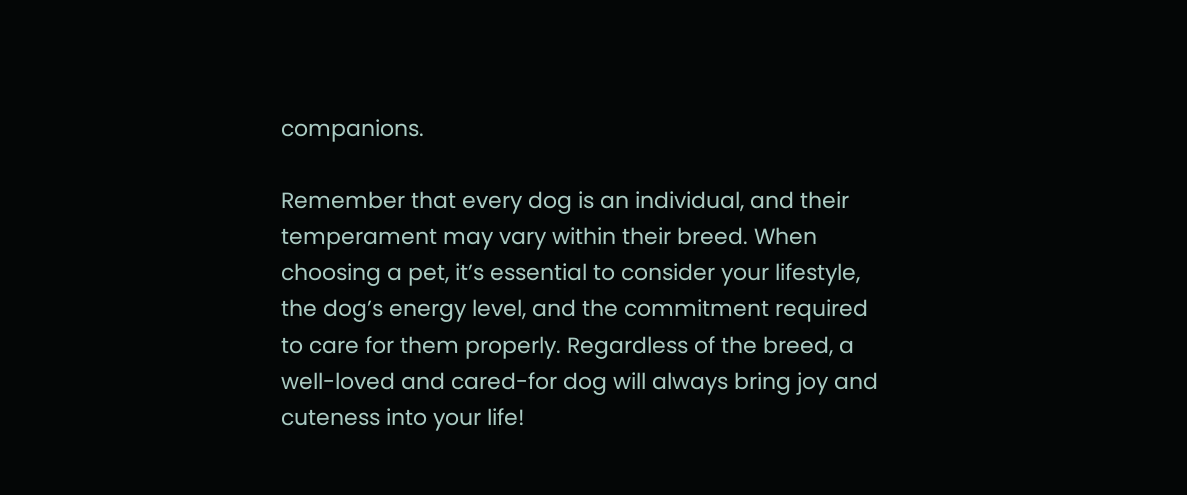companions.

Remember that every dog is an individual, and their temperament may vary within their breed. When choosing a pet, it’s essential to consider your lifestyle, the dog’s energy level, and the commitment required to care for them properly. Regardless of the breed, a well-loved and cared-for dog will always bring joy and cuteness into your life!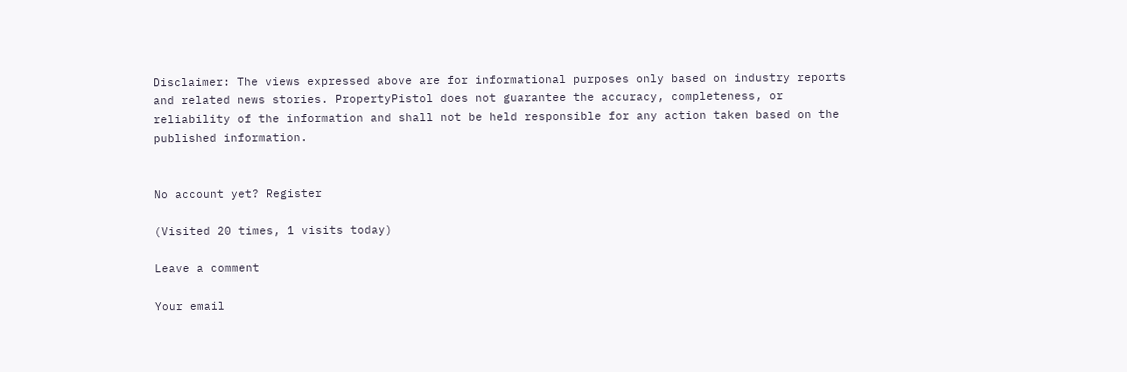Disclaimer: The views expressed above are for informational purposes only based on industry reports and related news stories. PropertyPistol does not guarantee the accuracy, completeness, or reliability of the information and shall not be held responsible for any action taken based on the published information.


No account yet? Register

(Visited 20 times, 1 visits today)

Leave a comment

Your email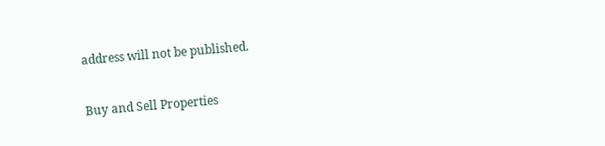address will not be published.

Buy and Sell Properties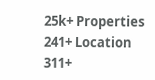25k+ Properties
241+ Location
311+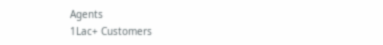Agents
1Lac+ Customers